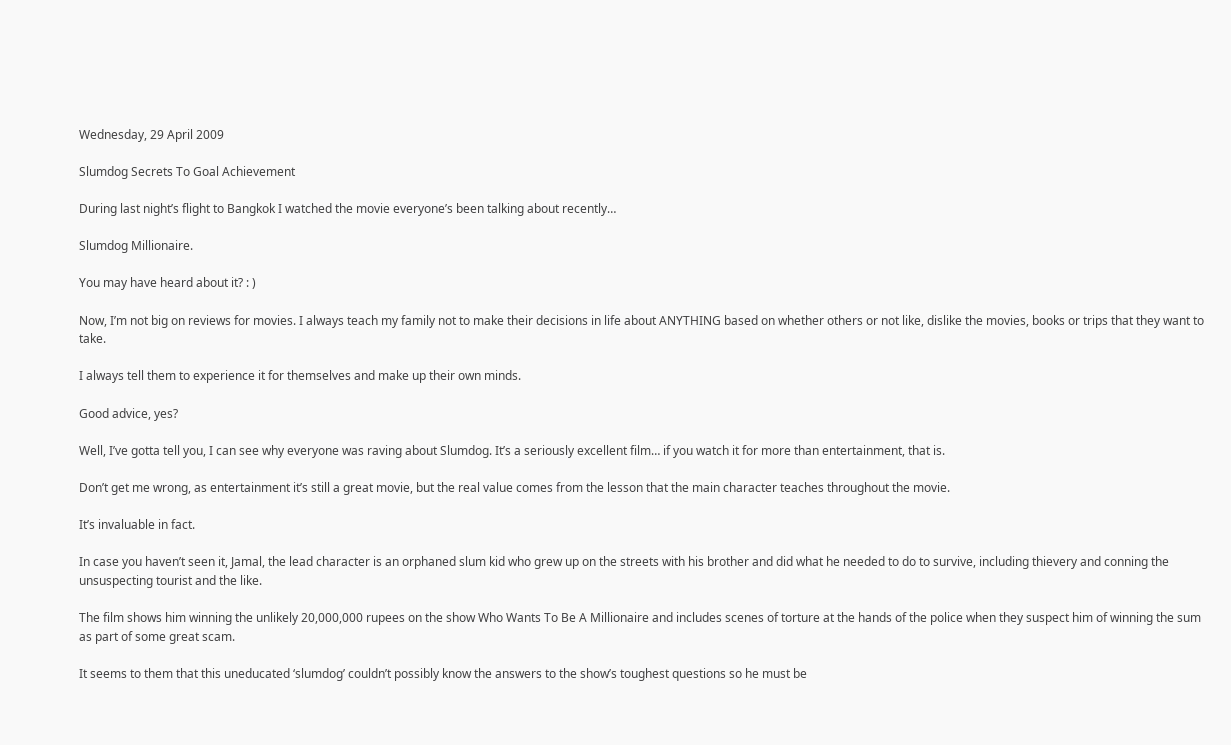Wednesday, 29 April 2009

Slumdog Secrets To Goal Achievement

During last night’s flight to Bangkok I watched the movie everyone’s been talking about recently…

Slumdog Millionaire.

You may have heard about it? : )

Now, I’m not big on reviews for movies. I always teach my family not to make their decisions in life about ANYTHING based on whether others or not like, dislike the movies, books or trips that they want to take.

I always tell them to experience it for themselves and make up their own minds.

Good advice, yes?

Well, I’ve gotta tell you, I can see why everyone was raving about Slumdog. It’s a seriously excellent film… if you watch it for more than entertainment, that is.

Don’t get me wrong, as entertainment it’s still a great movie, but the real value comes from the lesson that the main character teaches throughout the movie.

It’s invaluable in fact.

In case you haven’t seen it, Jamal, the lead character is an orphaned slum kid who grew up on the streets with his brother and did what he needed to do to survive, including thievery and conning the unsuspecting tourist and the like.

The film shows him winning the unlikely 20,000,000 rupees on the show Who Wants To Be A Millionaire and includes scenes of torture at the hands of the police when they suspect him of winning the sum as part of some great scam.

It seems to them that this uneducated ‘slumdog’ couldn’t possibly know the answers to the show’s toughest questions so he must be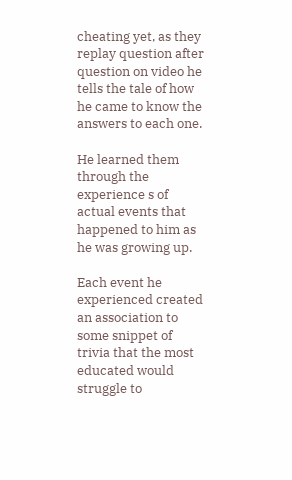cheating yet, as they replay question after question on video he tells the tale of how he came to know the answers to each one.

He learned them through the experience s of actual events that happened to him as he was growing up.

Each event he experienced created an association to some snippet of trivia that the most educated would struggle to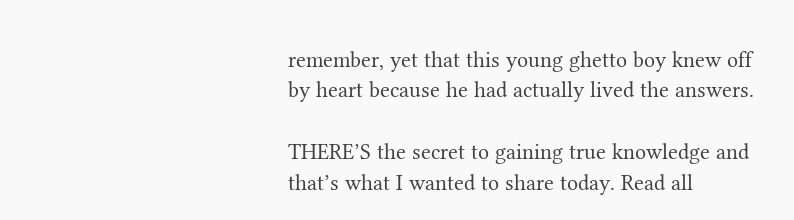remember, yet that this young ghetto boy knew off by heart because he had actually lived the answers.

THERE’S the secret to gaining true knowledge and that’s what I wanted to share today. Read all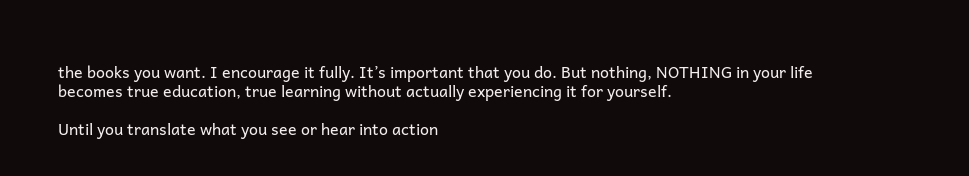the books you want. I encourage it fully. It’s important that you do. But nothing, NOTHING in your life becomes true education, true learning without actually experiencing it for yourself.

Until you translate what you see or hear into action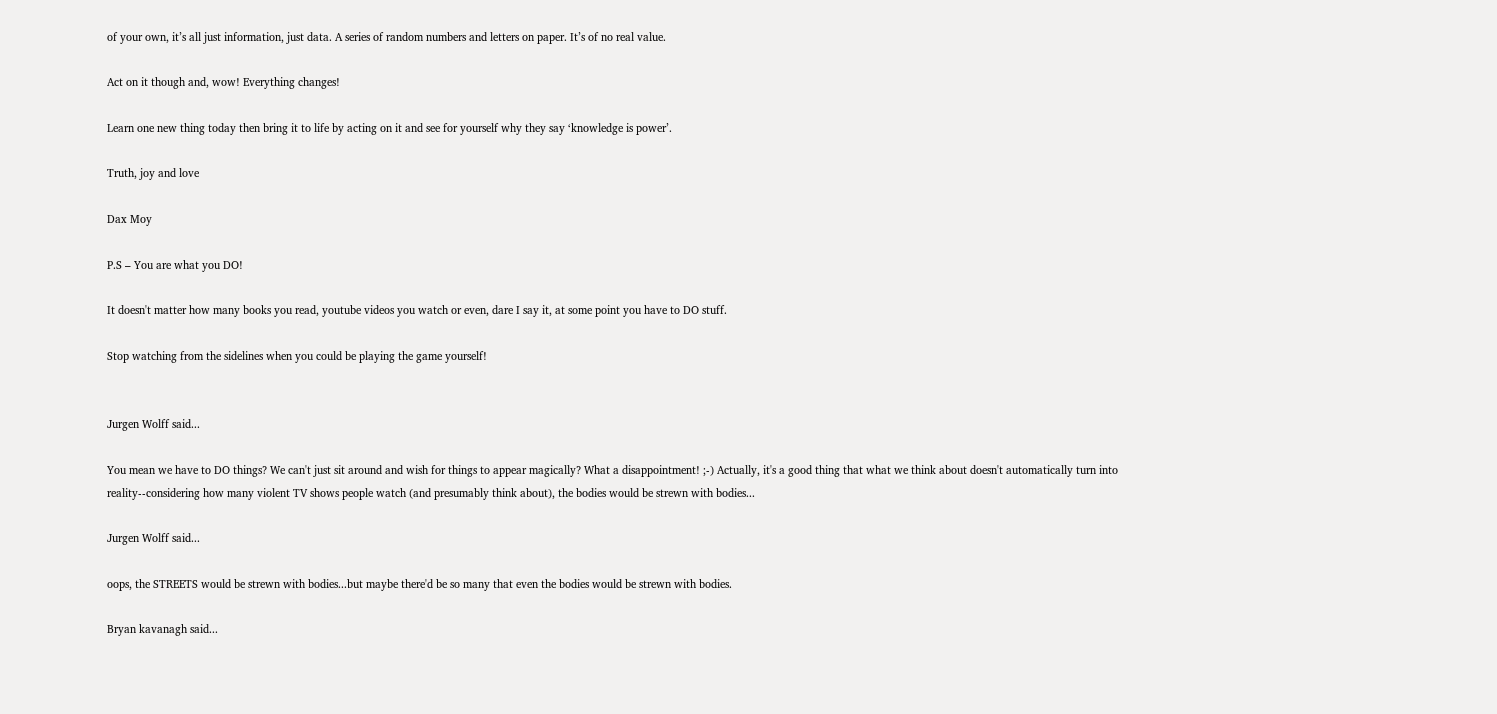of your own, it’s all just information, just data. A series of random numbers and letters on paper. It’s of no real value.

Act on it though and, wow! Everything changes!

Learn one new thing today then bring it to life by acting on it and see for yourself why they say ‘knowledge is power’.

Truth, joy and love

Dax Moy

P.S – You are what you DO!

It doesn't matter how many books you read, youtube videos you watch or even, dare I say it, at some point you have to DO stuff.

Stop watching from the sidelines when you could be playing the game yourself!


Jurgen Wolff said...

You mean we have to DO things? We can't just sit around and wish for things to appear magically? What a disappointment! ;-) Actually, it's a good thing that what we think about doesn't automatically turn into reality--considering how many violent TV shows people watch (and presumably think about), the bodies would be strewn with bodies...

Jurgen Wolff said...

oops, the STREETS would be strewn with bodies...but maybe there'd be so many that even the bodies would be strewn with bodies.

Bryan kavanagh said...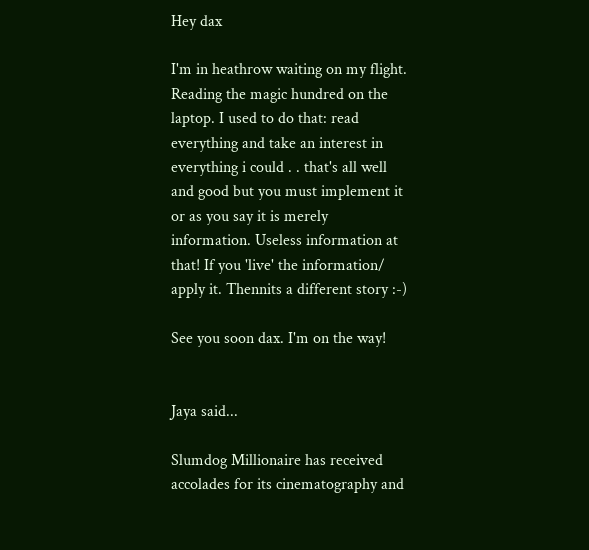Hey dax

I'm in heathrow waiting on my flight. Reading the magic hundred on the laptop. I used to do that: read everything and take an interest in everything i could . . that's all well and good but you must implement it or as you say it is merely information. Useless information at that! If you 'live' the information/ apply it. Thennits a different story :-)

See you soon dax. I'm on the way!


Jaya said...

Slumdog Millionaire has received accolades for its cinematography and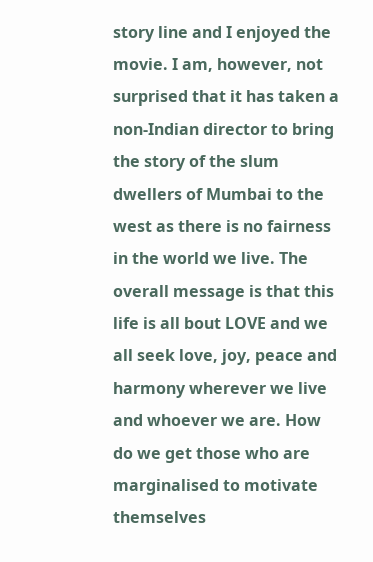story line and I enjoyed the movie. I am, however, not surprised that it has taken a non-Indian director to bring the story of the slum dwellers of Mumbai to the west as there is no fairness in the world we live. The overall message is that this life is all bout LOVE and we all seek love, joy, peace and harmony wherever we live and whoever we are. How do we get those who are marginalised to motivate themselves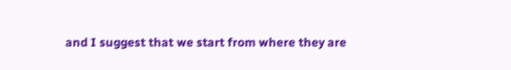and I suggest that we start from where they are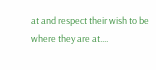at and respect their wish to be where they are at....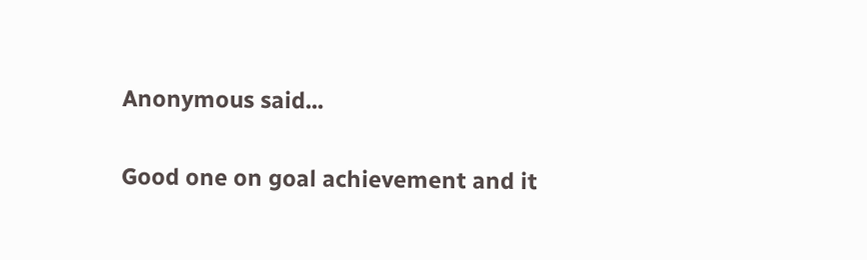Anonymous said...

Good one on goal achievement and it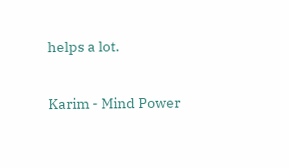helps a lot.

Karim - Mind Power